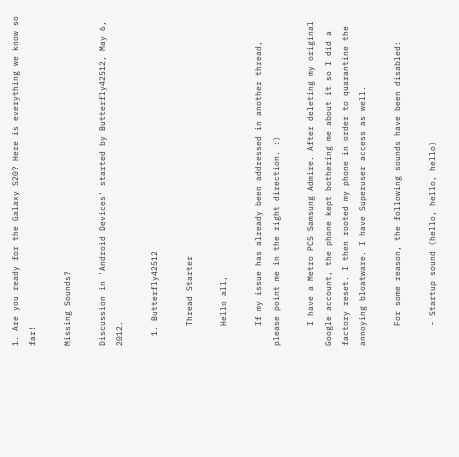1. Are you ready for the Galaxy S20? Here is everything we know so far!

Missing Sounds?

Discussion in 'Android Devices' started by Butterfly42512, May 6, 2012.

  1. Butterfly42512

    Thread Starter

    Hello all,

    If my issue has already been addressed in another thread, please point me in the right direction. :)

    I have a Metro PCS Samsung Admire. After deleting my original Google account, the phone kept bothering me about it so I did a factory reset. I then rooted my phone in order to quarantine the annoying bloatware. I have Superuser access as well.

    For some reason, the following sounds have been disabled:

    - Startup sound (hello, hello, hello)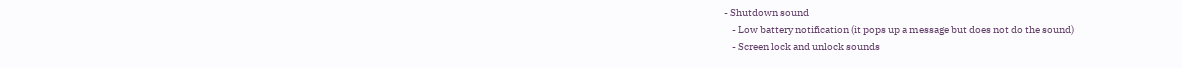- Shutdown sound
    - Low battery notification (it pops up a message but does not do the sound)
    - Screen lock and unlock sounds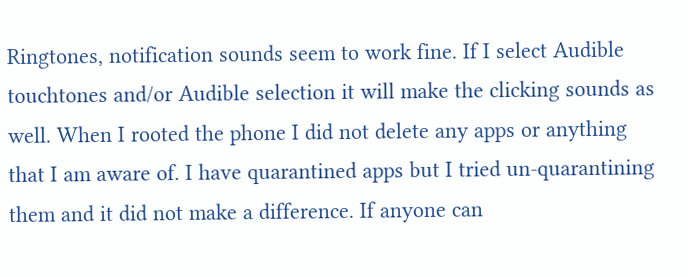Ringtones, notification sounds seem to work fine. If I select Audible touchtones and/or Audible selection it will make the clicking sounds as well. When I rooted the phone I did not delete any apps or anything that I am aware of. I have quarantined apps but I tried un-quarantining them and it did not make a difference. If anyone can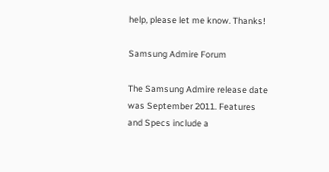help, please let me know. Thanks!

Samsung Admire Forum

The Samsung Admire release date was September 2011. Features and Specs include a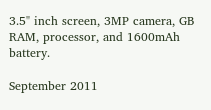3.5" inch screen, 3MP camera, GB RAM, processor, and 1600mAh battery.

September 2011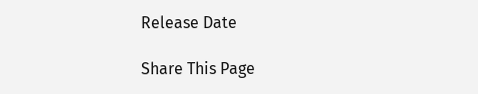Release Date

Share This Page